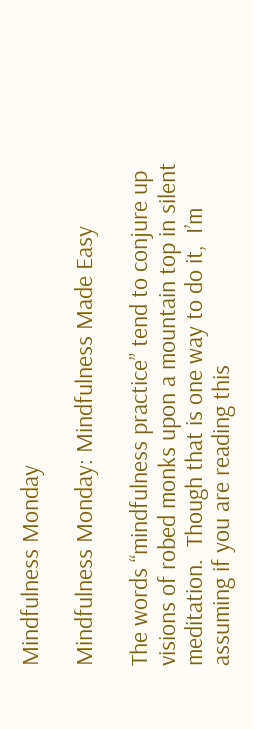Mindfulness Monday

Mindfulness Monday: Mindfulness Made Easy

The words “mindfulness practice” tend to conjure up visions of robed monks upon a mountain top in silent meditation.  Though that is one way to do it,  I’m assuming if you are reading this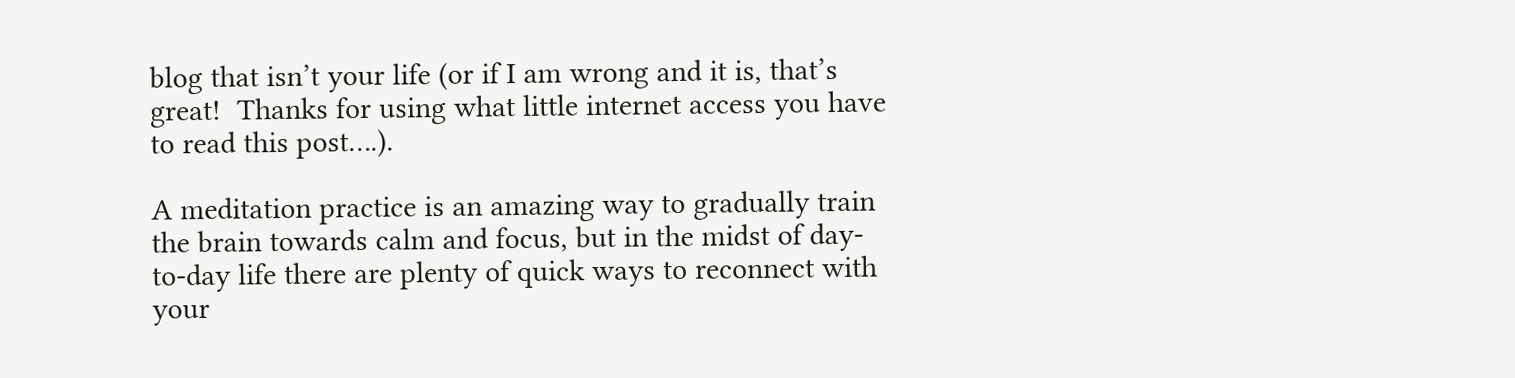blog that isn’t your life (or if I am wrong and it is, that’s great!  Thanks for using what little internet access you have to read this post….).

A meditation practice is an amazing way to gradually train the brain towards calm and focus, but in the midst of day-to-day life there are plenty of quick ways to reconnect with your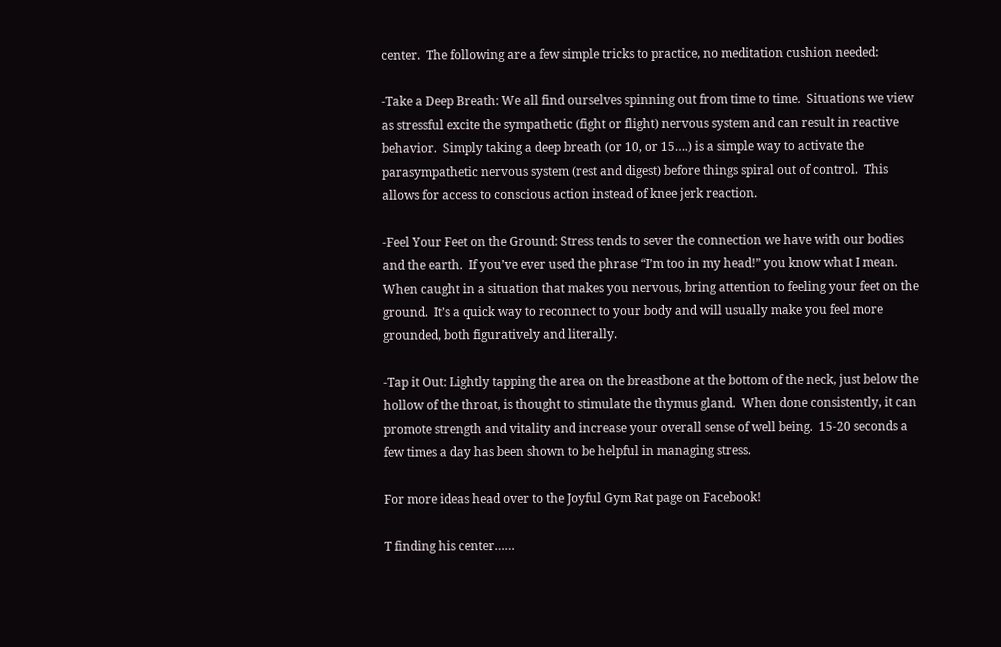center.  The following are a few simple tricks to practice, no meditation cushion needed:

-Take a Deep Breath: We all find ourselves spinning out from time to time.  Situations we view as stressful excite the sympathetic (fight or flight) nervous system and can result in reactive behavior.  Simply taking a deep breath (or 10, or 15….) is a simple way to activate the parasympathetic nervous system (rest and digest) before things spiral out of control.  This allows for access to conscious action instead of knee jerk reaction.

-Feel Your Feet on the Ground: Stress tends to sever the connection we have with our bodies and the earth.  If you’ve ever used the phrase “I’m too in my head!” you know what I mean.  When caught in a situation that makes you nervous, bring attention to feeling your feet on the ground.  It’s a quick way to reconnect to your body and will usually make you feel more grounded, both figuratively and literally.

-Tap it Out: Lightly tapping the area on the breastbone at the bottom of the neck, just below the hollow of the throat, is thought to stimulate the thymus gland.  When done consistently, it can promote strength and vitality and increase your overall sense of well being.  15-20 seconds a few times a day has been shown to be helpful in managing stress.

For more ideas head over to the Joyful Gym Rat page on Facebook!

T finding his center……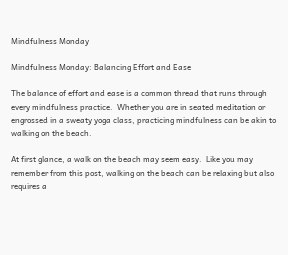Mindfulness Monday

Mindfulness Monday: Balancing Effort and Ease

The balance of effort and ease is a common thread that runs through every mindfulness practice.  Whether you are in seated meditation or engrossed in a sweaty yoga class, practicing mindfulness can be akin to walking on the beach.

At first glance, a walk on the beach may seem easy.  Like you may remember from this post, walking on the beach can be relaxing but also requires a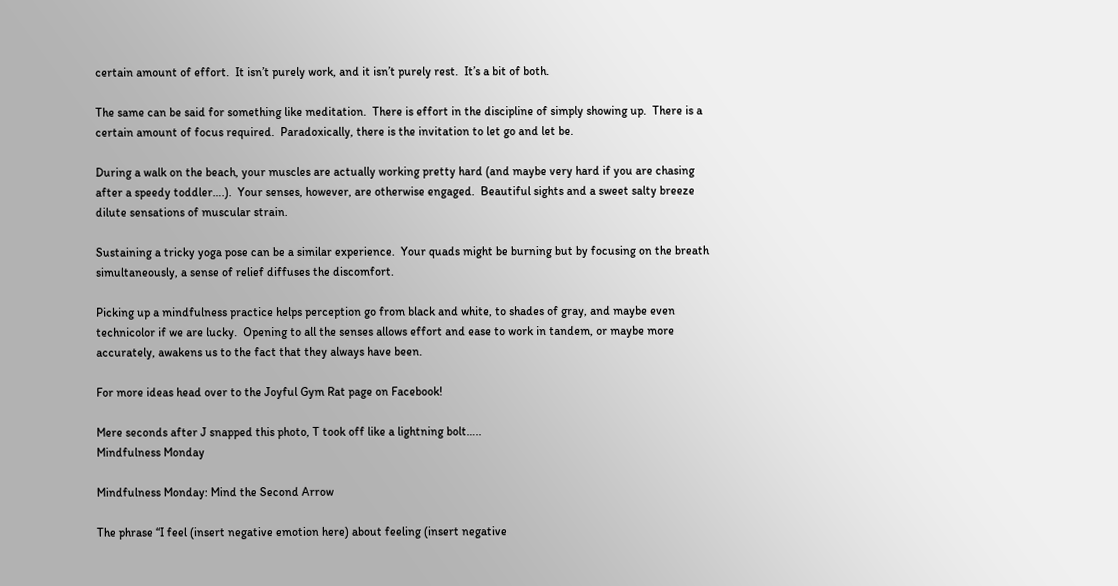certain amount of effort.  It isn’t purely work, and it isn’t purely rest.  It’s a bit of both.

The same can be said for something like meditation.  There is effort in the discipline of simply showing up.  There is a certain amount of focus required.  Paradoxically, there is the invitation to let go and let be.

During a walk on the beach, your muscles are actually working pretty hard (and maybe very hard if you are chasing after a speedy toddler….).  Your senses, however, are otherwise engaged.  Beautiful sights and a sweet salty breeze dilute sensations of muscular strain.

Sustaining a tricky yoga pose can be a similar experience.  Your quads might be burning but by focusing on the breath simultaneously, a sense of relief diffuses the discomfort.

Picking up a mindfulness practice helps perception go from black and white, to shades of gray, and maybe even technicolor if we are lucky.  Opening to all the senses allows effort and ease to work in tandem, or maybe more accurately, awakens us to the fact that they always have been.

For more ideas head over to the Joyful Gym Rat page on Facebook!

Mere seconds after J snapped this photo, T took off like a lightning bolt…..
Mindfulness Monday

Mindfulness Monday: Mind the Second Arrow

The phrase “I feel (insert negative emotion here) about feeling (insert negative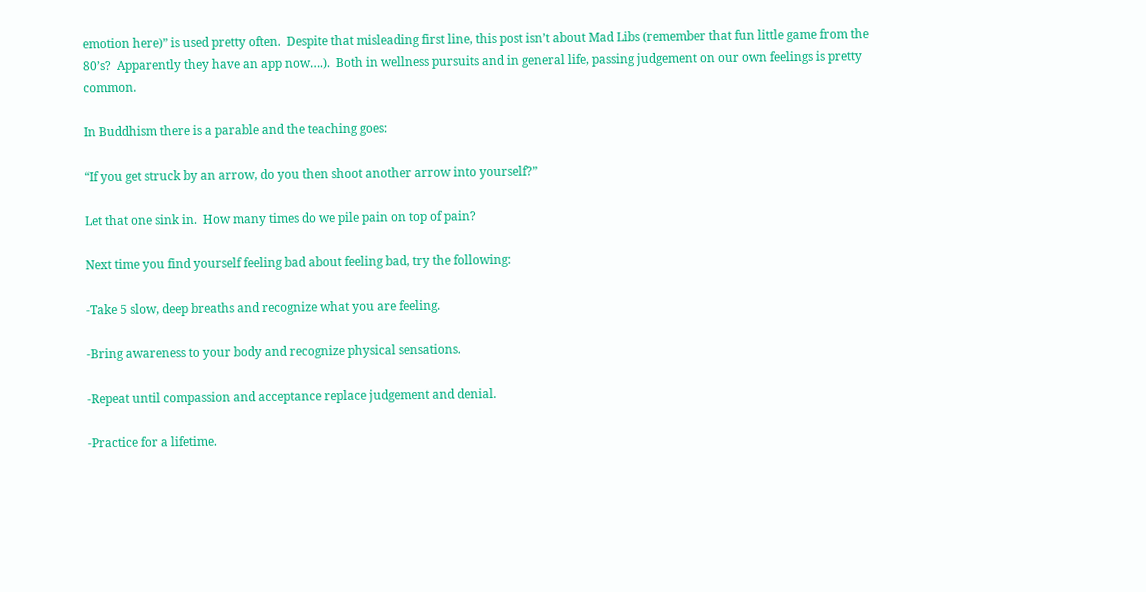emotion here)” is used pretty often.  Despite that misleading first line, this post isn’t about Mad Libs (remember that fun little game from the 80’s?  Apparently they have an app now….).  Both in wellness pursuits and in general life, passing judgement on our own feelings is pretty common.

In Buddhism there is a parable and the teaching goes:

“If you get struck by an arrow, do you then shoot another arrow into yourself?”

Let that one sink in.  How many times do we pile pain on top of pain?

Next time you find yourself feeling bad about feeling bad, try the following:

-Take 5 slow, deep breaths and recognize what you are feeling.

-Bring awareness to your body and recognize physical sensations.

-Repeat until compassion and acceptance replace judgement and denial.

-Practice for a lifetime.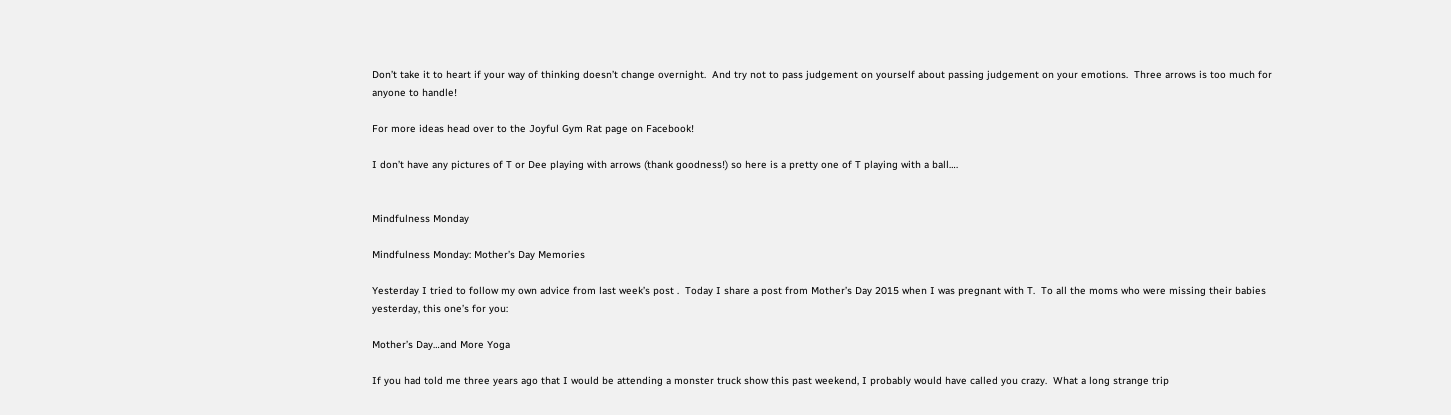Don’t take it to heart if your way of thinking doesn’t change overnight.  And try not to pass judgement on yourself about passing judgement on your emotions.  Three arrows is too much for anyone to handle!

For more ideas head over to the Joyful Gym Rat page on Facebook!

I don’t have any pictures of T or Dee playing with arrows (thank goodness!) so here is a pretty one of T playing with a ball….


Mindfulness Monday

Mindfulness Monday: Mother’s Day Memories

Yesterday I tried to follow my own advice from last week’s post .  Today I share a post from Mother’s Day 2015 when I was pregnant with T.  To all the moms who were missing their babies yesterday, this one’s for you:

Mother’s Day…and More Yoga

If you had told me three years ago that I would be attending a monster truck show this past weekend, I probably would have called you crazy.  What a long strange trip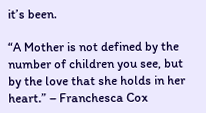it’s been.

“A Mother is not defined by the number of children you see, but by the love that she holds in her heart.” – Franchesca Cox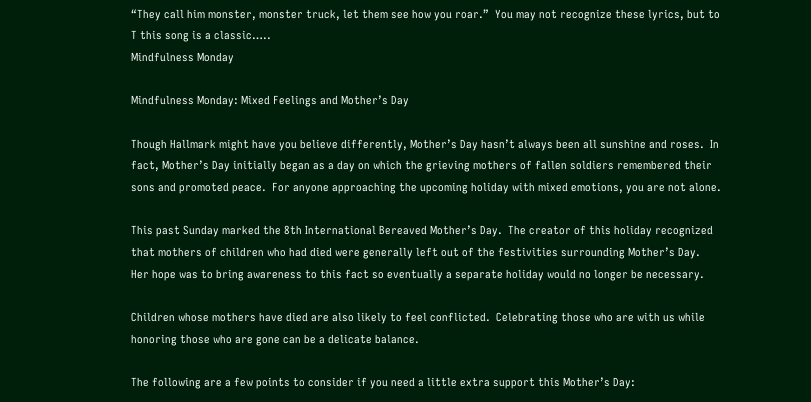“They call him monster, monster truck, let them see how you roar.”  You may not recognize these lyrics, but to T this song is a classic…..
Mindfulness Monday

Mindfulness Monday: Mixed Feelings and Mother’s Day

Though Hallmark might have you believe differently, Mother’s Day hasn’t always been all sunshine and roses.  In fact, Mother’s Day initially began as a day on which the grieving mothers of fallen soldiers remembered their sons and promoted peace.  For anyone approaching the upcoming holiday with mixed emotions, you are not alone.

This past Sunday marked the 8th International Bereaved Mother’s Day.  The creator of this holiday recognized that mothers of children who had died were generally left out of the festivities surrounding Mother’s Day.  Her hope was to bring awareness to this fact so eventually a separate holiday would no longer be necessary.

Children whose mothers have died are also likely to feel conflicted.  Celebrating those who are with us while honoring those who are gone can be a delicate balance.

The following are a few points to consider if you need a little extra support this Mother’s Day: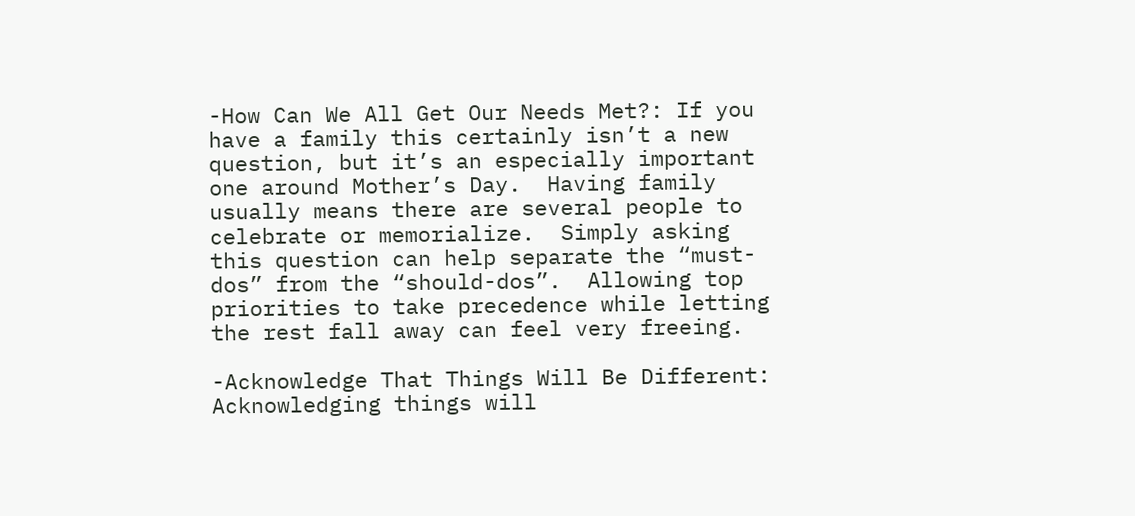-How Can We All Get Our Needs Met?: If you have a family this certainly isn’t a new question, but it’s an especially important one around Mother’s Day.  Having family usually means there are several people to celebrate or memorialize.  Simply asking this question can help separate the “must-dos” from the “should-dos”.  Allowing top priorities to take precedence while letting the rest fall away can feel very freeing.

-Acknowledge That Things Will Be Different: Acknowledging things will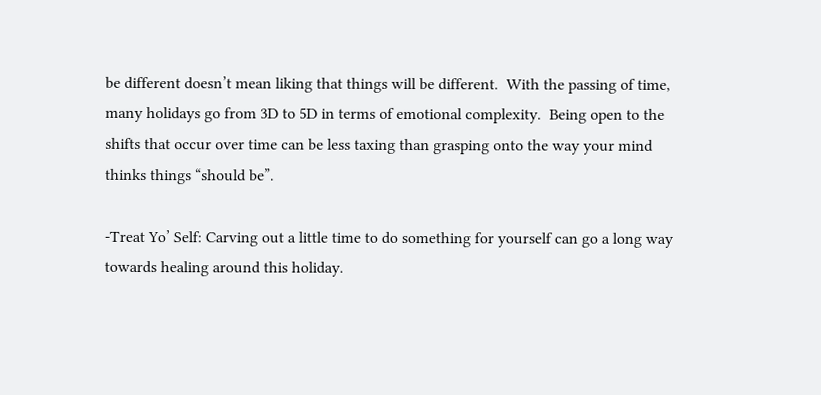be different doesn’t mean liking that things will be different.  With the passing of time, many holidays go from 3D to 5D in terms of emotional complexity.  Being open to the shifts that occur over time can be less taxing than grasping onto the way your mind thinks things “should be”.

-Treat Yo’ Self: Carving out a little time to do something for yourself can go a long way towards healing around this holiday.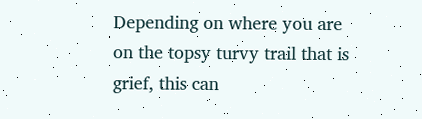Depending on where you are on the topsy turvy trail that is grief, this can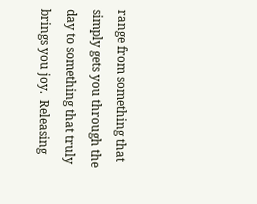range from something that simply gets you through the day to something that truly brings you joy.  Releasing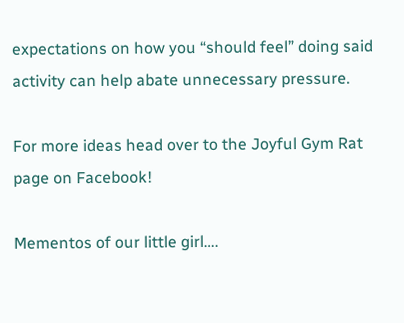expectations on how you “should feel” doing said activity can help abate unnecessary pressure.

For more ideas head over to the Joyful Gym Rat page on Facebook!

Mementos of our little girl….